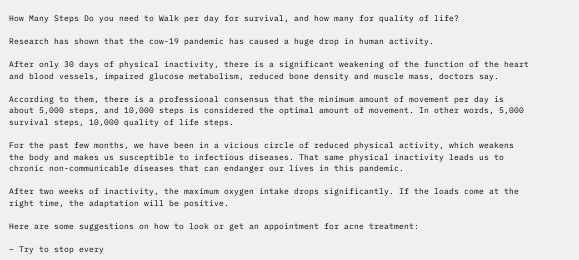How Many Steps Do you need to Walk per day for survival, and how many for quality of life?

Research has shown that the cow-19 pandemic has caused a huge drop in human activity.

After only 30 days of physical inactivity, there is a significant weakening of the function of the heart and blood vessels, impaired glucose metabolism, reduced bone density and muscle mass, doctors say.

According to them, there is a professional consensus that the minimum amount of movement per day is about 5,000 steps, and 10,000 steps is considered the optimal amount of movement. In other words, 5,000 survival steps, 10,000 quality of life steps.

For the past few months, we have been in a vicious circle of reduced physical activity, which weakens the body and makes us susceptible to infectious diseases. That same physical inactivity leads us to chronic non-communicable diseases that can endanger our lives in this pandemic.

After two weeks of inactivity, the maximum oxygen intake drops significantly. If the loads come at the right time, the adaptation will be positive.

Here are some suggestions on how to look or get an appointment for acne treatment:

– Try to stop every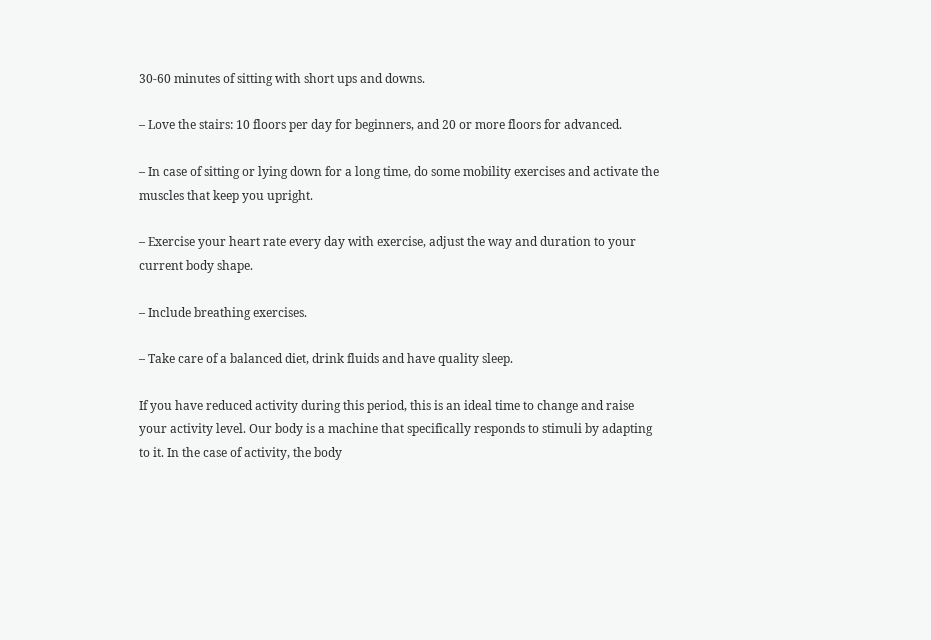30-60 minutes of sitting with short ups and downs.

– Love the stairs: 10 floors per day for beginners, and 20 or more floors for advanced.

– In case of sitting or lying down for a long time, do some mobility exercises and activate the muscles that keep you upright.

– Exercise your heart rate every day with exercise, adjust the way and duration to your current body shape.

– Include breathing exercises.

– Take care of a balanced diet, drink fluids and have quality sleep.

If you have reduced activity during this period, this is an ideal time to change and raise your activity level. Our body is a machine that specifically responds to stimuli by adapting to it. In the case of activity, the body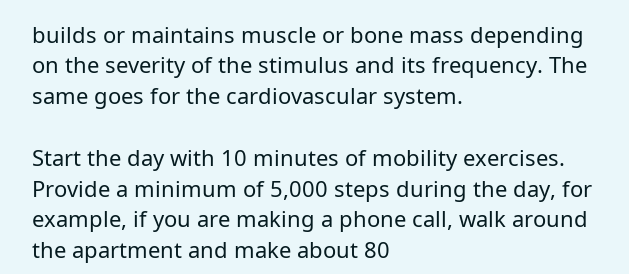builds or maintains muscle or bone mass depending on the severity of the stimulus and its frequency. The same goes for the cardiovascular system.

Start the day with 10 minutes of mobility exercises. Provide a minimum of 5,000 steps during the day, for example, if you are making a phone call, walk around the apartment and make about 80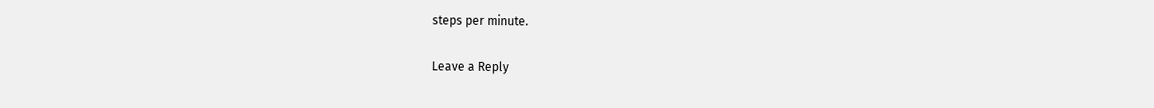steps per minute.

Leave a Reply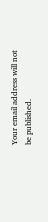Your email address will not be published.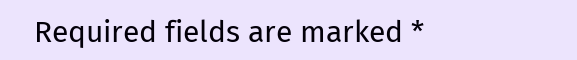Required fields are marked *